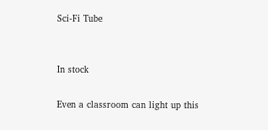Sci-Fi Tube


In stock

Even a classroom can light up this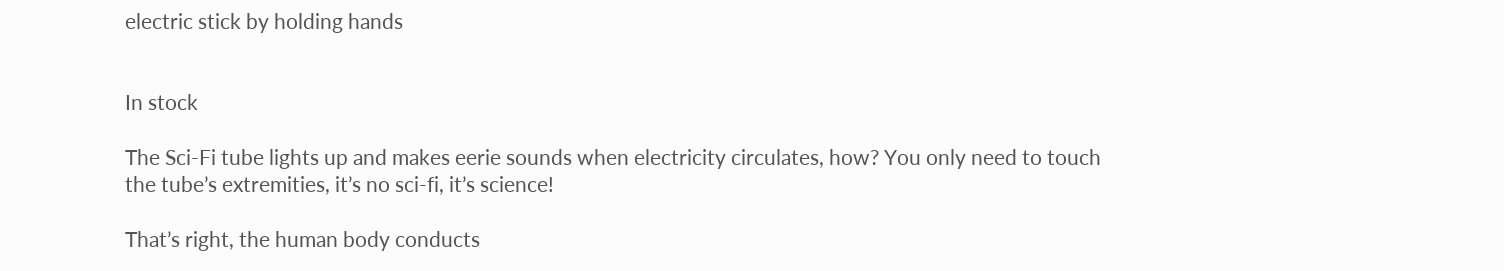electric stick by holding hands


In stock

The Sci-Fi tube lights up and makes eerie sounds when electricity circulates, how? You only need to touch the tube’s extremities, it’s no sci-fi, it’s science!

That’s right, the human body conducts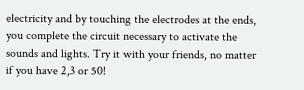electricity and by touching the electrodes at the ends, you complete the circuit necessary to activate the sounds and lights. Try it with your friends, no matter if you have 2,3 or 50!